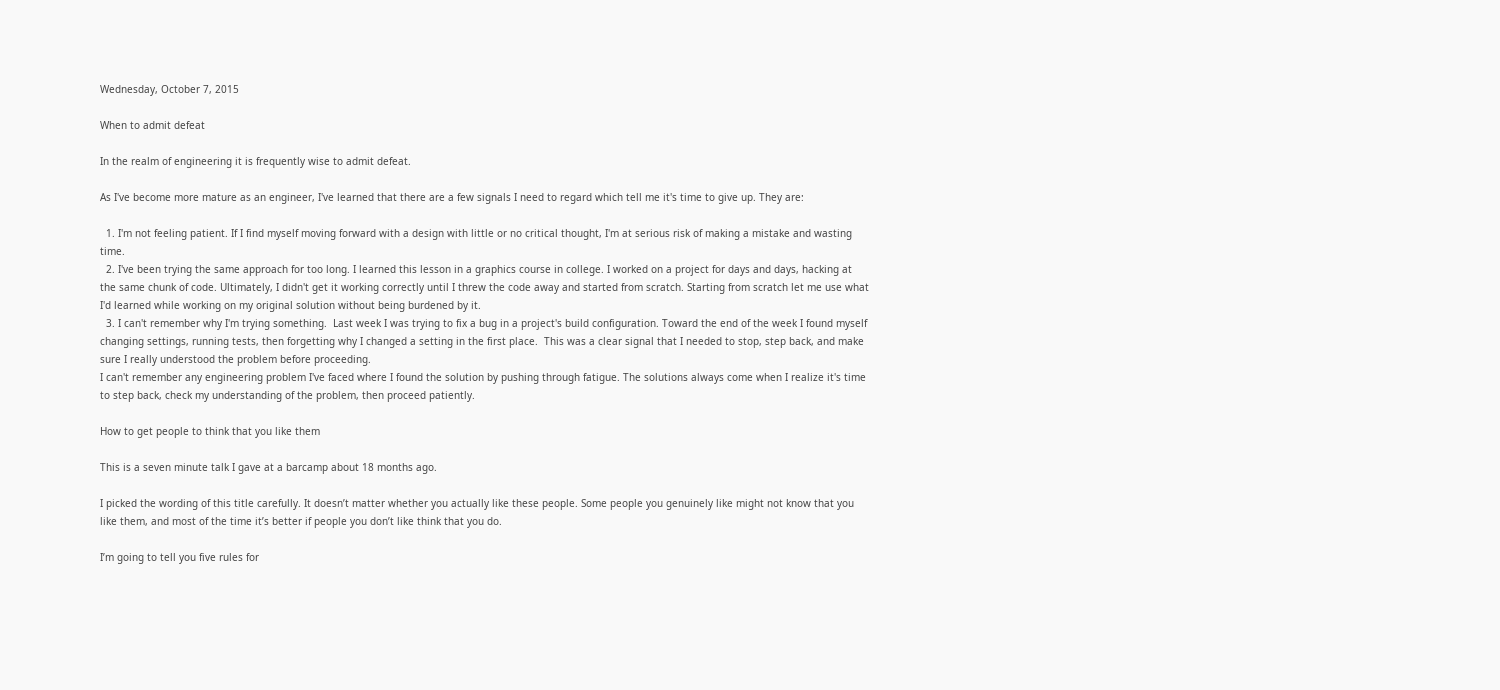Wednesday, October 7, 2015

When to admit defeat

In the realm of engineering it is frequently wise to admit defeat.

As I've become more mature as an engineer, I've learned that there are a few signals I need to regard which tell me it's time to give up. They are:

  1. I'm not feeling patient. If I find myself moving forward with a design with little or no critical thought, I'm at serious risk of making a mistake and wasting time.
  2. I've been trying the same approach for too long. I learned this lesson in a graphics course in college. I worked on a project for days and days, hacking at the same chunk of code. Ultimately, I didn't get it working correctly until I threw the code away and started from scratch. Starting from scratch let me use what I'd learned while working on my original solution without being burdened by it.
  3. I can't remember why I'm trying something.  Last week I was trying to fix a bug in a project's build configuration. Toward the end of the week I found myself changing settings, running tests, then forgetting why I changed a setting in the first place.  This was a clear signal that I needed to stop, step back, and make sure I really understood the problem before proceeding.
I can't remember any engineering problem I've faced where I found the solution by pushing through fatigue. The solutions always come when I realize it's time to step back, check my understanding of the problem, then proceed patiently.

How to get people to think that you like them

This is a seven minute talk I gave at a barcamp about 18 months ago.

I picked the wording of this title carefully. It doesn’t matter whether you actually like these people. Some people you genuinely like might not know that you like them, and most of the time it’s better if people you don’t like think that you do.

I’m going to tell you five rules for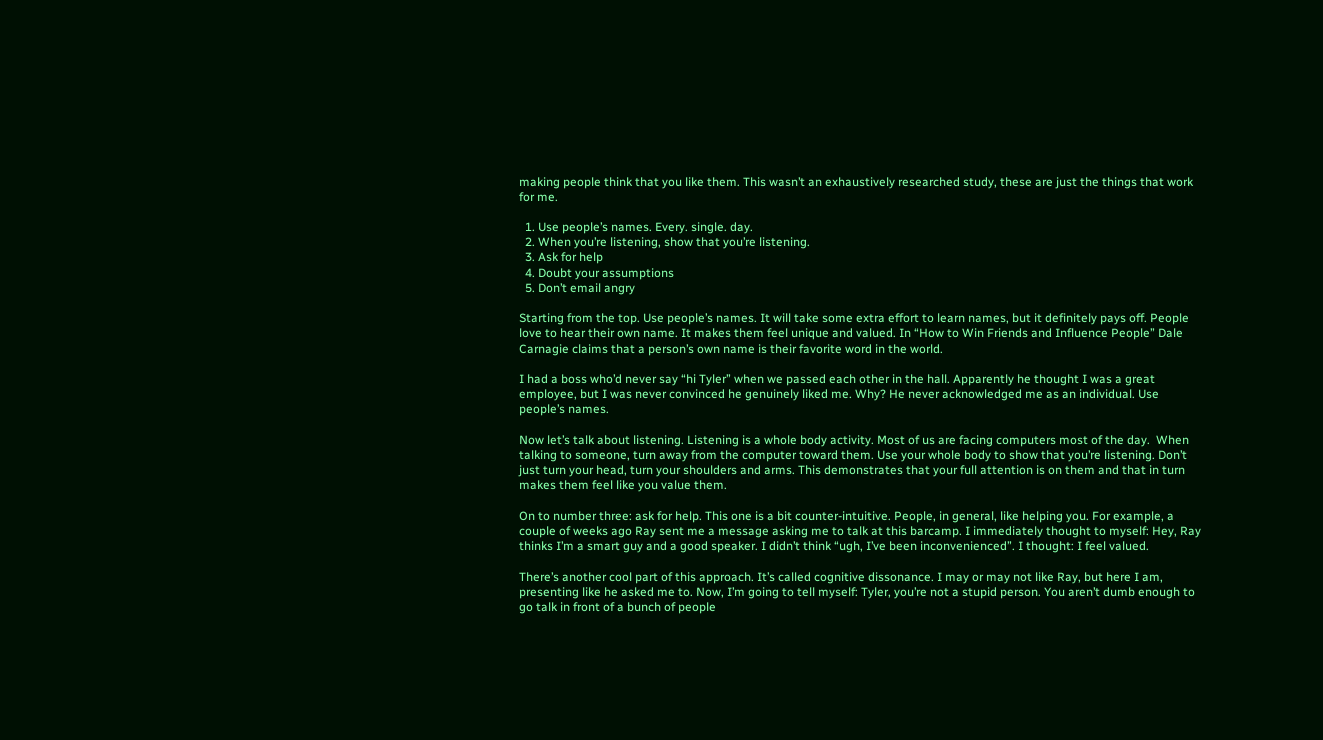making people think that you like them. This wasn’t an exhaustively researched study, these are just the things that work for me.

  1. Use people’s names. Every. single. day.
  2. When you’re listening, show that you’re listening.
  3. Ask for help
  4. Doubt your assumptions
  5. Don’t email angry

Starting from the top. Use people’s names. It will take some extra effort to learn names, but it definitely pays off. People love to hear their own name. It makes them feel unique and valued. In “How to Win Friends and Influence People” Dale Carnagie claims that a person’s own name is their favorite word in the world.

I had a boss who’d never say “hi Tyler” when we passed each other in the hall. Apparently he thought I was a great employee, but I was never convinced he genuinely liked me. Why? He never acknowledged me as an individual. Use people’s names.

Now let’s talk about listening. Listening is a whole body activity. Most of us are facing computers most of the day.  When talking to someone, turn away from the computer toward them. Use your whole body to show that you’re listening. Don’t just turn your head, turn your shoulders and arms. This demonstrates that your full attention is on them and that in turn makes them feel like you value them.

On to number three: ask for help. This one is a bit counter-intuitive. People, in general, like helping you. For example, a couple of weeks ago Ray sent me a message asking me to talk at this barcamp. I immediately thought to myself: Hey, Ray thinks I’m a smart guy and a good speaker. I didn’t think “ugh, I’ve been inconvenienced”. I thought: I feel valued.

There’s another cool part of this approach. It’s called cognitive dissonance. I may or may not like Ray, but here I am, presenting like he asked me to. Now, I’m going to tell myself: Tyler, you’re not a stupid person. You aren’t dumb enough to go talk in front of a bunch of people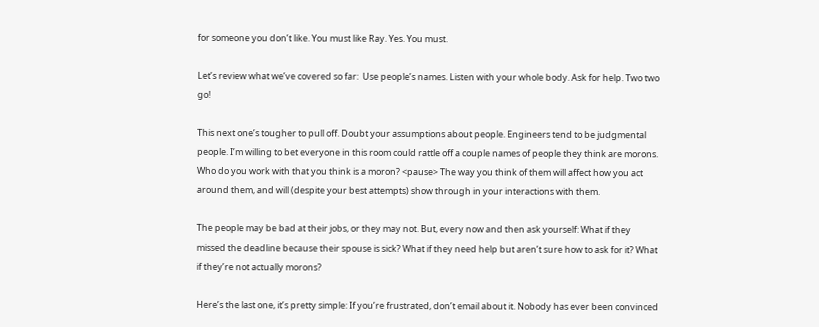for someone you don’t like. You must like Ray. Yes. You must.

Let’s review what we’ve covered so far:  Use people’s names. Listen with your whole body. Ask for help. Two two go!

This next one’s tougher to pull off. Doubt your assumptions about people. Engineers tend to be judgmental people. I’m willing to bet everyone in this room could rattle off a couple names of people they think are morons. Who do you work with that you think is a moron? <pause> The way you think of them will affect how you act around them, and will (despite your best attempts) show through in your interactions with them.

The people may be bad at their jobs, or they may not. But, every now and then ask yourself: What if they missed the deadline because their spouse is sick? What if they need help but aren’t sure how to ask for it? What if they’re not actually morons?

Here’s the last one, it’s pretty simple: If you’re frustrated, don’t email about it. Nobody has ever been convinced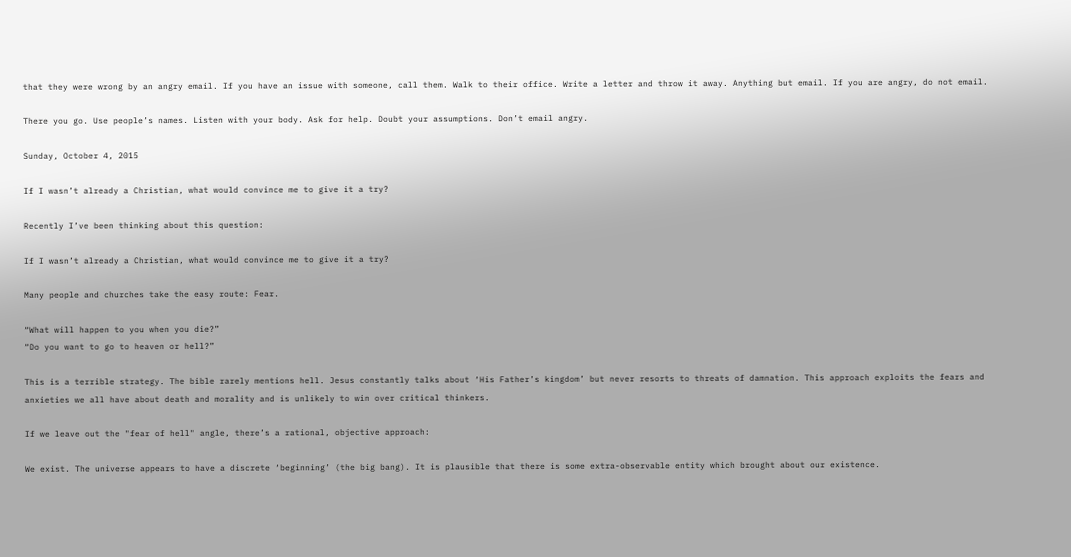that they were wrong by an angry email. If you have an issue with someone, call them. Walk to their office. Write a letter and throw it away. Anything but email. If you are angry, do not email.

There you go. Use people’s names. Listen with your body. Ask for help. Doubt your assumptions. Don’t email angry.

Sunday, October 4, 2015

If I wasn’t already a Christian, what would convince me to give it a try?

Recently I’ve been thinking about this question:

If I wasn’t already a Christian, what would convince me to give it a try?

Many people and churches take the easy route: Fear.

“What will happen to you when you die?”
“Do you want to go to heaven or hell?”

This is a terrible strategy. The bible rarely mentions hell. Jesus constantly talks about ‘His Father’s kingdom’ but never resorts to threats of damnation. This approach exploits the fears and anxieties we all have about death and morality and is unlikely to win over critical thinkers.

If we leave out the "fear of hell" angle, there’s a rational, objective approach:

We exist. The universe appears to have a discrete ‘beginning’ (the big bang). It is plausible that there is some extra-observable entity which brought about our existence.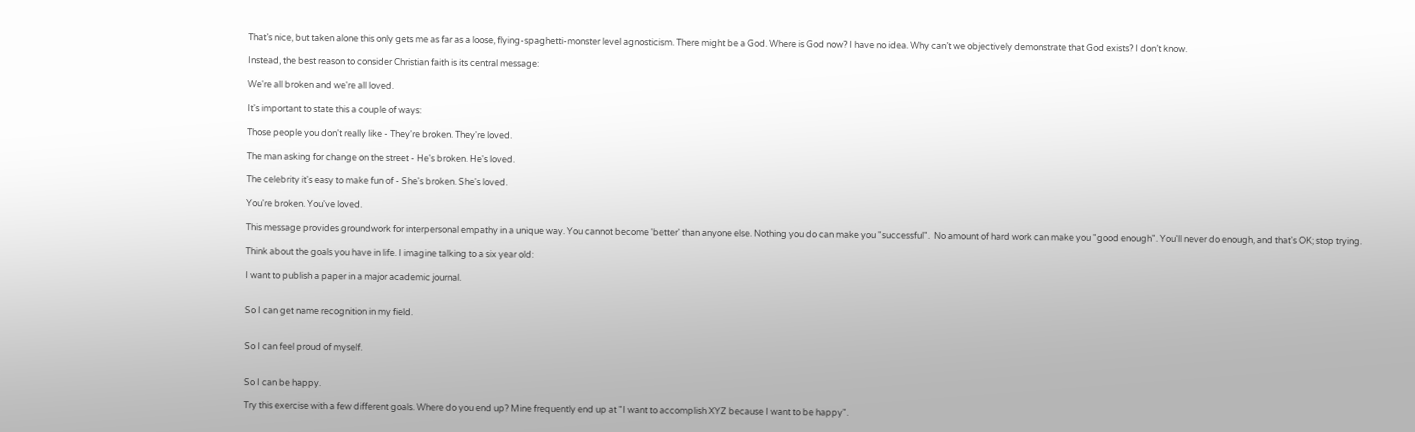That’s nice, but taken alone this only gets me as far as a loose, flying-spaghetti-monster level agnosticism. There might be a God. Where is God now? I have no idea. Why can’t we objectively demonstrate that God exists? I don’t know.

Instead, the best reason to consider Christian faith is its central message:

We're all broken and we're all loved.

It's important to state this a couple of ways:

Those people you don't really like - They're broken. They're loved.

The man asking for change on the street - He's broken. He's loved.

The celebrity it's easy to make fun of - She's broken. She's loved.

You're broken. You've loved.

This message provides groundwork for interpersonal empathy in a unique way. You cannot become 'better' than anyone else. Nothing you do can make you "successful".  No amount of hard work can make you "good enough". You'll never do enough, and that's OK; stop trying.

Think about the goals you have in life. I imagine talking to a six year old:

I want to publish a paper in a major academic journal.


So I can get name recognition in my field.


So I can feel proud of myself.


So I can be happy.

Try this exercise with a few different goals. Where do you end up? Mine frequently end up at "I want to accomplish XYZ because I want to be happy".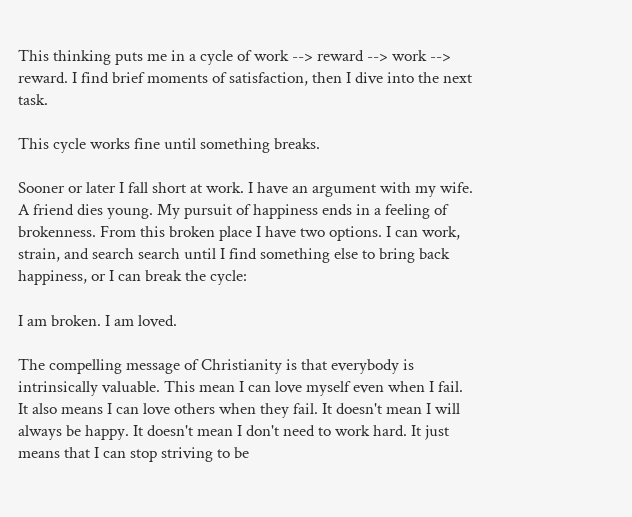This thinking puts me in a cycle of work --> reward --> work --> reward. I find brief moments of satisfaction, then I dive into the next task.

This cycle works fine until something breaks.

Sooner or later I fall short at work. I have an argument with my wife. A friend dies young. My pursuit of happiness ends in a feeling of brokenness. From this broken place I have two options. I can work, strain, and search search until I find something else to bring back happiness, or I can break the cycle:

I am broken. I am loved.

The compelling message of Christianity is that everybody is intrinsically valuable. This mean I can love myself even when I fail. It also means I can love others when they fail. It doesn't mean I will always be happy. It doesn't mean I don't need to work hard. It just means that I can stop striving to be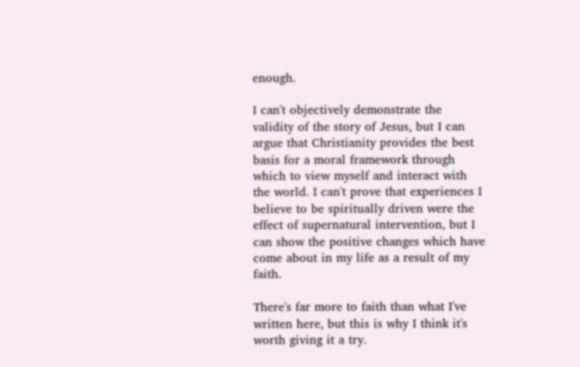enough.

I can't objectively demonstrate the validity of the story of Jesus, but I can argue that Christianity provides the best basis for a moral framework through which to view myself and interact with the world. I can't prove that experiences I believe to be spiritually driven were the effect of supernatural intervention, but I can show the positive changes which have come about in my life as a result of my faith.

There's far more to faith than what I've written here, but this is why I think it's worth giving it a try.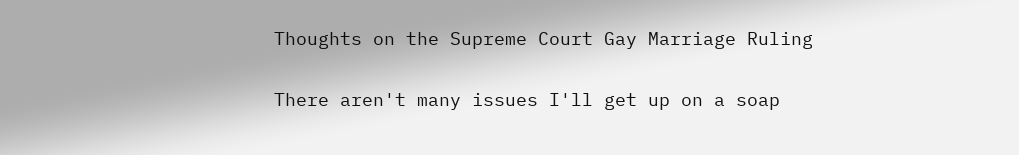Thoughts on the Supreme Court Gay Marriage Ruling

There aren't many issues I'll get up on a soap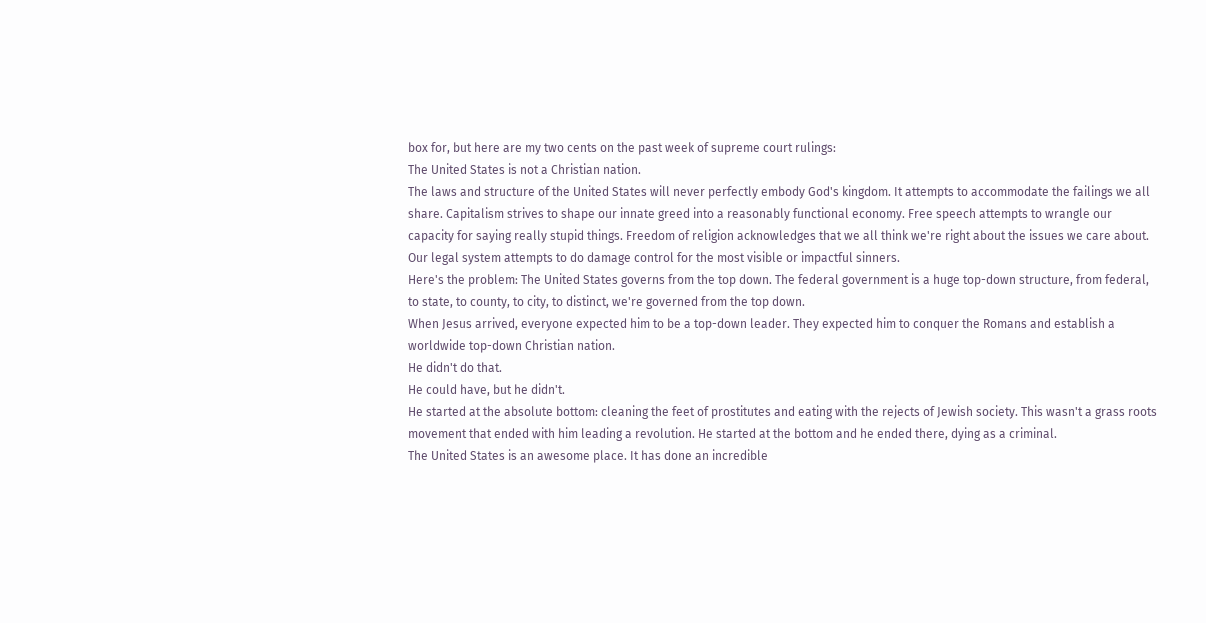box for, but here are my two cents on the past week of supreme court rulings:
The United States is not a Christian nation.
The laws and structure of the United States will never perfectly embody God's kingdom. It attempts to accommodate the failings we all share. Capitalism strives to shape our innate greed into a reasonably functional economy. Free speech attempts to wrangle our capacity for saying really stupid things. Freedom of religion acknowledges that we all think we're right about the issues we care about. Our legal system attempts to do damage control for the most visible or impactful sinners.
Here's the problem: The United States governs from the top down. The federal government is a huge top-down structure, from federal, to state, to county, to city, to distinct, we're governed from the top down.
When Jesus arrived, everyone expected him to be a top-down leader. They expected him to conquer the Romans and establish a worldwide top-down Christian nation.
He didn't do that.
He could have, but he didn't.
He started at the absolute bottom: cleaning the feet of prostitutes and eating with the rejects of Jewish society. This wasn't a grass roots movement that ended with him leading a revolution. He started at the bottom and he ended there, dying as a criminal.
The United States is an awesome place. It has done an incredible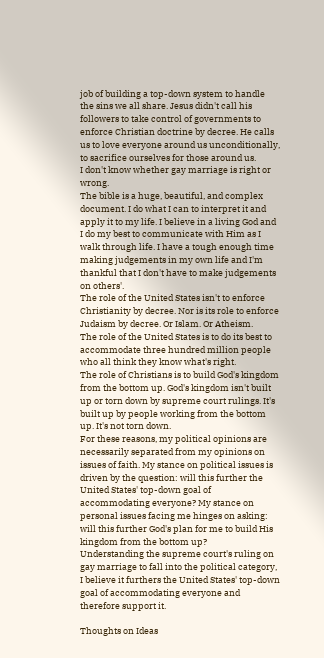job of building a top-down system to handle the sins we all share. Jesus didn't call his followers to take control of governments to enforce Christian doctrine by decree. He calls us to love everyone around us unconditionally, to sacrifice ourselves for those around us.
I don't know whether gay marriage is right or wrong.
The bible is a huge, beautiful, and complex document. I do what I can to interpret it and apply it to my life. I believe in a living God and I do my best to communicate with Him as I walk through life. I have a tough enough time making judgements in my own life and I'm thankful that I don't have to make judgements on others'.
The role of the United States isn't to enforce Christianity by decree. Nor is its role to enforce Judaism by decree. Or Islam. Or Atheism.
The role of the United States is to do its best to accommodate three hundred million people who all think they know what's right.
The role of Christians is to build God's kingdom from the bottom up. God's kingdom isn't built up or torn down by supreme court rulings. It's built up by people working from the bottom up. It's not torn down.
For these reasons, my political opinions are necessarily separated from my opinions on issues of faith. My stance on political issues is driven by the question: will this further the United States' top-down goal of accommodating everyone? My stance on personal issues facing me hinges on asking: will this further God's plan for me to build His kingdom from the bottom up?
Understanding the supreme court's ruling on gay marriage to fall into the political category, I believe it furthers the United States' top-down goal of accommodating everyone and therefore support it.

Thoughts on Ideas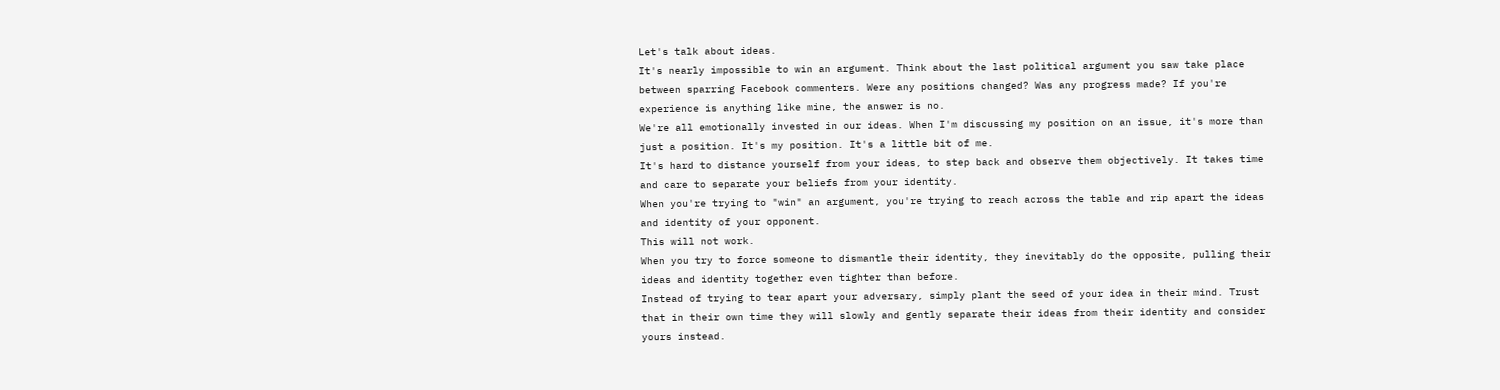Let's talk about ideas.
It's nearly impossible to win an argument. Think about the last political argument you saw take place between sparring Facebook commenters. Were any positions changed? Was any progress made? If you're experience is anything like mine, the answer is no.
We're all emotionally invested in our ideas. When I'm discussing my position on an issue, it's more than just a position. It's my position. It's a little bit of me.
It's hard to distance yourself from your ideas, to step back and observe them objectively. It takes time and care to separate your beliefs from your identity.
When you're trying to "win" an argument, you're trying to reach across the table and rip apart the ideas and identity of your opponent.
This will not work.
When you try to force someone to dismantle their identity, they inevitably do the opposite, pulling their ideas and identity together even tighter than before.
Instead of trying to tear apart your adversary, simply plant the seed of your idea in their mind. Trust that in their own time they will slowly and gently separate their ideas from their identity and consider yours instead.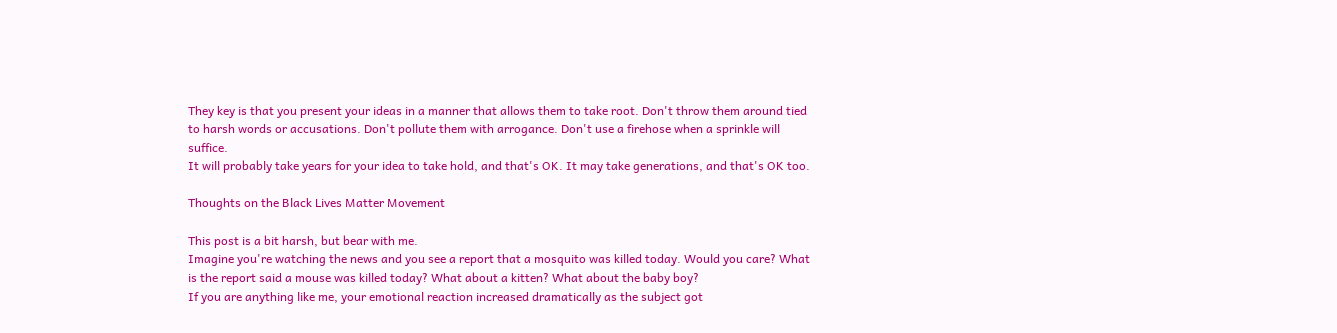They key is that you present your ideas in a manner that allows them to take root. Don't throw them around tied to harsh words or accusations. Don't pollute them with arrogance. Don't use a firehose when a sprinkle will suffice.
It will probably take years for your idea to take hold, and that's OK. It may take generations, and that's OK too.

Thoughts on the Black Lives Matter Movement

This post is a bit harsh, but bear with me.
Imagine you're watching the news and you see a report that a mosquito was killed today. Would you care? What is the report said a mouse was killed today? What about a kitten? What about the baby boy?
If you are anything like me, your emotional reaction increased dramatically as the subject got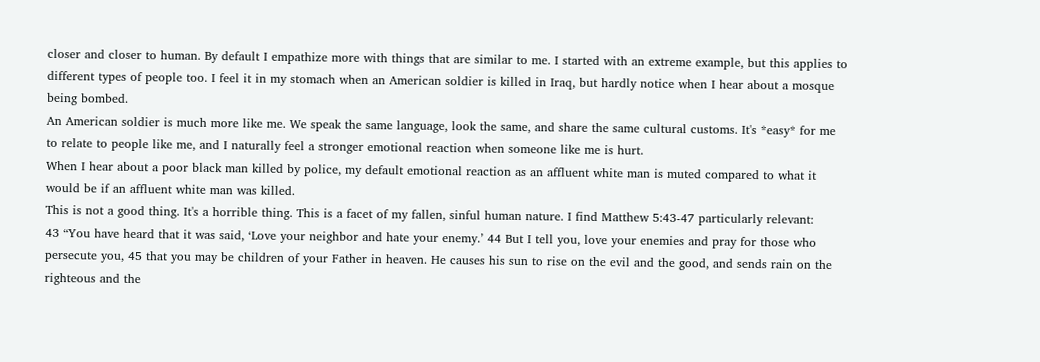closer and closer to human. By default I empathize more with things that are similar to me. I started with an extreme example, but this applies to different types of people too. I feel it in my stomach when an American soldier is killed in Iraq, but hardly notice when I hear about a mosque being bombed.
An American soldier is much more like me. We speak the same language, look the same, and share the same cultural customs. It's *easy* for me to relate to people like me, and I naturally feel a stronger emotional reaction when someone like me is hurt.
When I hear about a poor black man killed by police, my default emotional reaction as an affluent white man is muted compared to what it would be if an affluent white man was killed.
This is not a good thing. It's a horrible thing. This is a facet of my fallen, sinful human nature. I find Matthew 5:43-47 particularly relevant:
43 “You have heard that it was said, ‘Love your neighbor and hate your enemy.’ 44 But I tell you, love your enemies and pray for those who persecute you, 45 that you may be children of your Father in heaven. He causes his sun to rise on the evil and the good, and sends rain on the righteous and the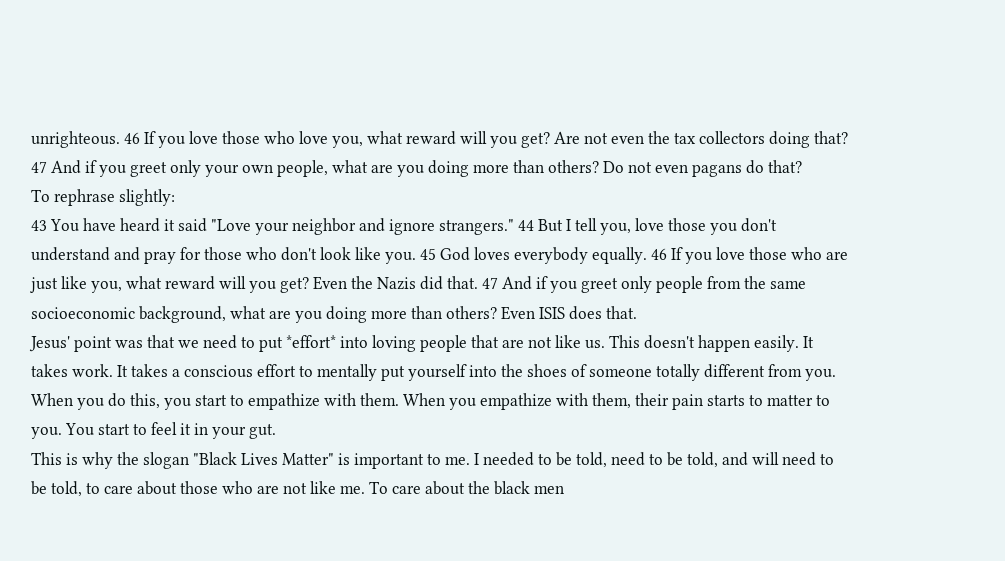unrighteous. 46 If you love those who love you, what reward will you get? Are not even the tax collectors doing that? 47 And if you greet only your own people, what are you doing more than others? Do not even pagans do that?
To rephrase slightly:
43 You have heard it said "Love your neighbor and ignore strangers." 44 But I tell you, love those you don't understand and pray for those who don't look like you. 45 God loves everybody equally. 46 If you love those who are just like you, what reward will you get? Even the Nazis did that. 47 And if you greet only people from the same socioeconomic background, what are you doing more than others? Even ISIS does that.
Jesus' point was that we need to put *effort* into loving people that are not like us. This doesn't happen easily. It takes work. It takes a conscious effort to mentally put yourself into the shoes of someone totally different from you. When you do this, you start to empathize with them. When you empathize with them, their pain starts to matter to you. You start to feel it in your gut.
This is why the slogan "Black Lives Matter" is important to me. I needed to be told, need to be told, and will need to be told, to care about those who are not like me. To care about the black men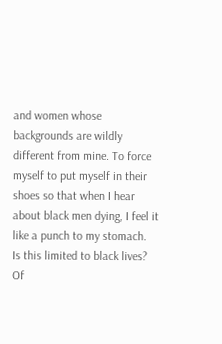and women whose backgrounds are wildly different from mine. To force myself to put myself in their shoes so that when I hear about black men dying, I feel it like a punch to my stomach.
Is this limited to black lives? Of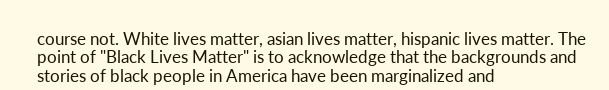course not. White lives matter, asian lives matter, hispanic lives matter. The point of "Black Lives Matter" is to acknowledge that the backgrounds and stories of black people in America have been marginalized and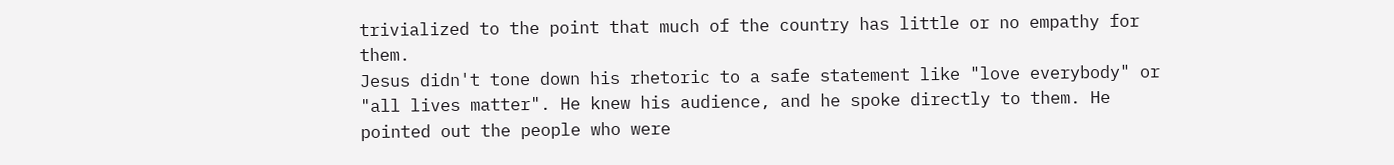trivialized to the point that much of the country has little or no empathy for them.
Jesus didn't tone down his rhetoric to a safe statement like "love everybody" or "all lives matter". He knew his audience, and he spoke directly to them. He pointed out the people who were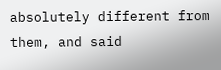absolutely different from them, and said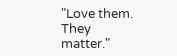"Love them. They matter."